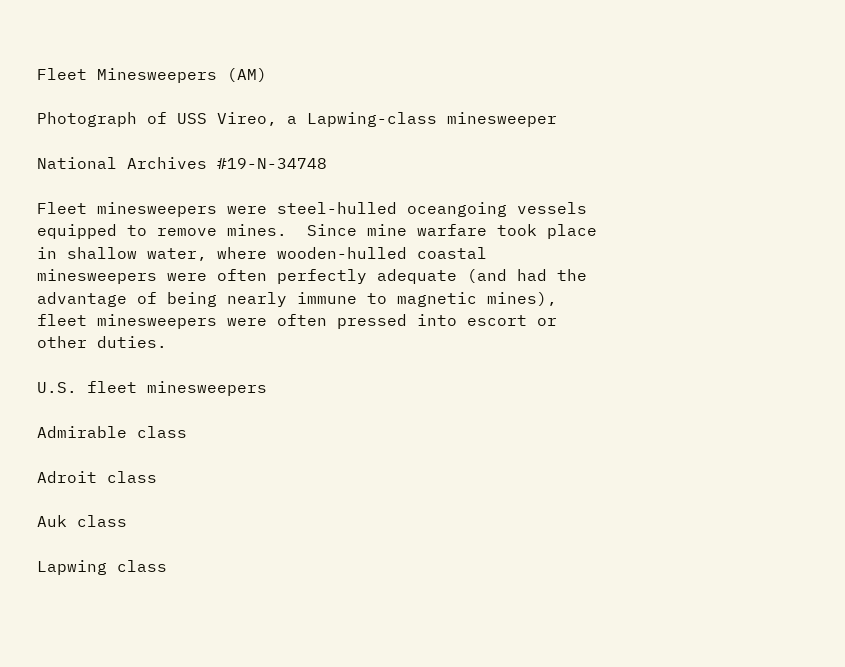Fleet Minesweepers (AM)

Photograph of USS Vireo, a Lapwing-class minesweeper

National Archives #19-N-34748

Fleet minesweepers were steel-hulled oceangoing vessels equipped to remove mines.  Since mine warfare took place in shallow water, where wooden-hulled coastal minesweepers were often perfectly adequate (and had the advantage of being nearly immune to magnetic mines), fleet minesweepers were often pressed into escort or other duties.

U.S. fleet minesweepers

Admirable class

Adroit class

Auk class

Lapwing class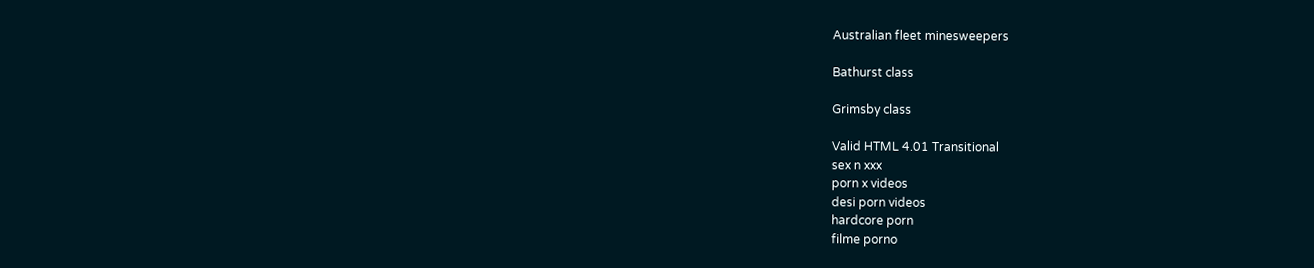Australian fleet minesweepers

Bathurst class

Grimsby class

Valid HTML 4.01 Transitional
sex n xxx
porn x videos
desi porn videos
hardcore porn
filme porno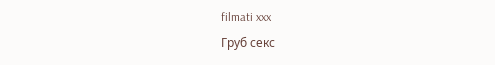filmati xxx
Груб секс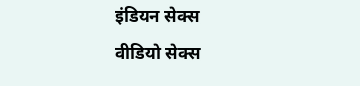इंडियन सेक्स
वीडियो सेक्स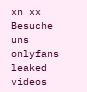xn xx
Besuche uns
onlyfans leaked videos